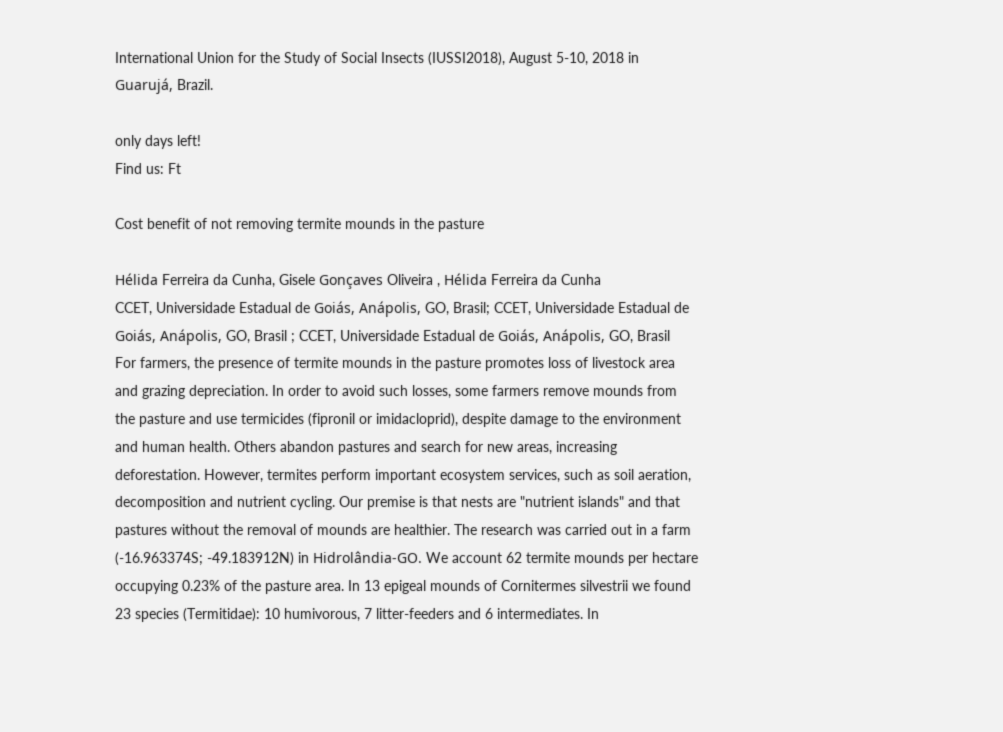International Union for the Study of Social Insects (IUSSI2018), August 5-10, 2018 in Guarujá, Brazil.

only days left!
Find us: Ft

Cost benefit of not removing termite mounds in the pasture

Hélida Ferreira da Cunha, Gisele Gonçaves Oliveira , Hélida Ferreira da Cunha
CCET, Universidade Estadual de Goiás, Anápolis, GO, Brasil; CCET, Universidade Estadual de Goiás, Anápolis, GO, Brasil ; CCET, Universidade Estadual de Goiás, Anápolis, GO, Brasil
For farmers, the presence of termite mounds in the pasture promotes loss of livestock area and grazing depreciation. In order to avoid such losses, some farmers remove mounds from the pasture and use termicides (fipronil or imidacloprid), despite damage to the environment and human health. Others abandon pastures and search for new areas, increasing deforestation. However, termites perform important ecosystem services, such as soil aeration, decomposition and nutrient cycling. Our premise is that nests are "nutrient islands" and that pastures without the removal of mounds are healthier. The research was carried out in a farm (-16.963374S; -49.183912N) in Hidrolândia-GO. We account 62 termite mounds per hectare occupying 0.23% of the pasture area. In 13 epigeal mounds of Cornitermes silvestrii we found 23 species (Termitidae): 10 humivorous, 7 litter-feeders and 6 intermediates. In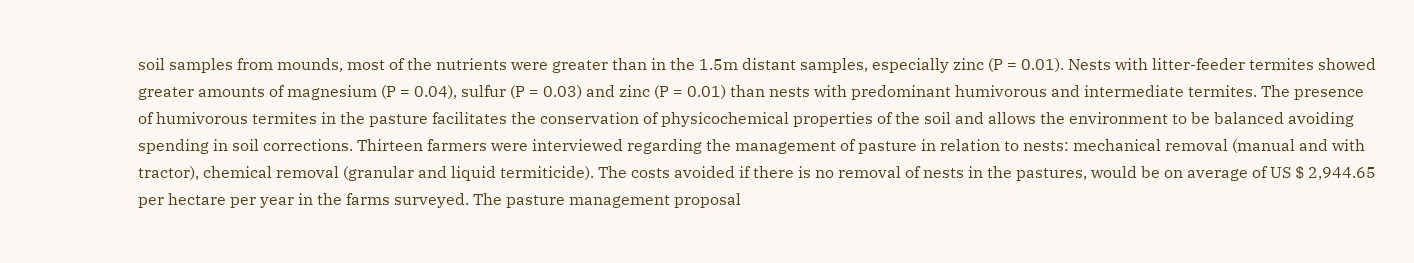soil samples from mounds, most of the nutrients were greater than in the 1.5m distant samples, especially zinc (P = 0.01). Nests with litter-feeder termites showed greater amounts of magnesium (P = 0.04), sulfur (P = 0.03) and zinc (P = 0.01) than nests with predominant humivorous and intermediate termites. The presence of humivorous termites in the pasture facilitates the conservation of physicochemical properties of the soil and allows the environment to be balanced avoiding spending in soil corrections. Thirteen farmers were interviewed regarding the management of pasture in relation to nests: mechanical removal (manual and with tractor), chemical removal (granular and liquid termiticide). The costs avoided if there is no removal of nests in the pastures, would be on average of US $ 2,944.65 per hectare per year in the farms surveyed. The pasture management proposal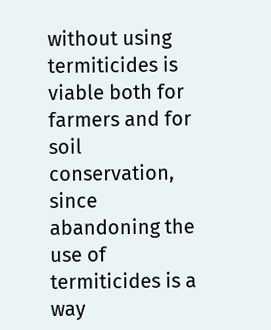without using termiticides is viable both for farmers and for soil conservation, since abandoning the use of termiticides is a way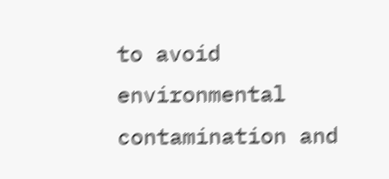to avoid environmental contamination and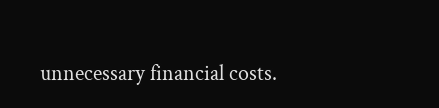unnecessary financial costs.